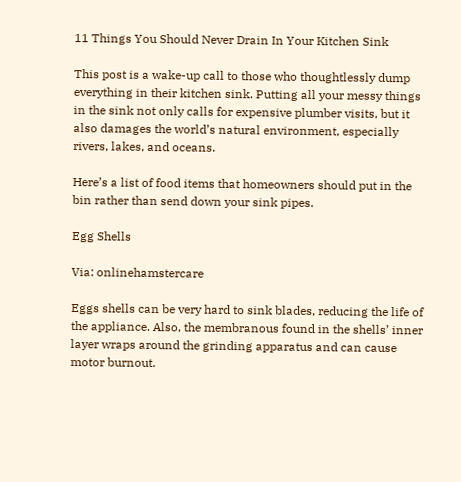11 Things You Should Never Drain In Your Kitchen Sink

This post is a wake-up call to those who thoughtlessly dump everything in their kitchen sink. Putting all your messy things in the sink not only calls for expensive plumber visits, but it also damages the world’s natural environment, especially rivers, lakes, and oceans.

Here’s a list of food items that homeowners should put in the bin rather than send down your sink pipes.

Egg Shells

Via: onlinehamstercare

Eggs shells can be very hard to sink blades, reducing the life of the appliance. Also, the membranous found in the shells’ inner layer wraps around the grinding apparatus and can cause motor burnout.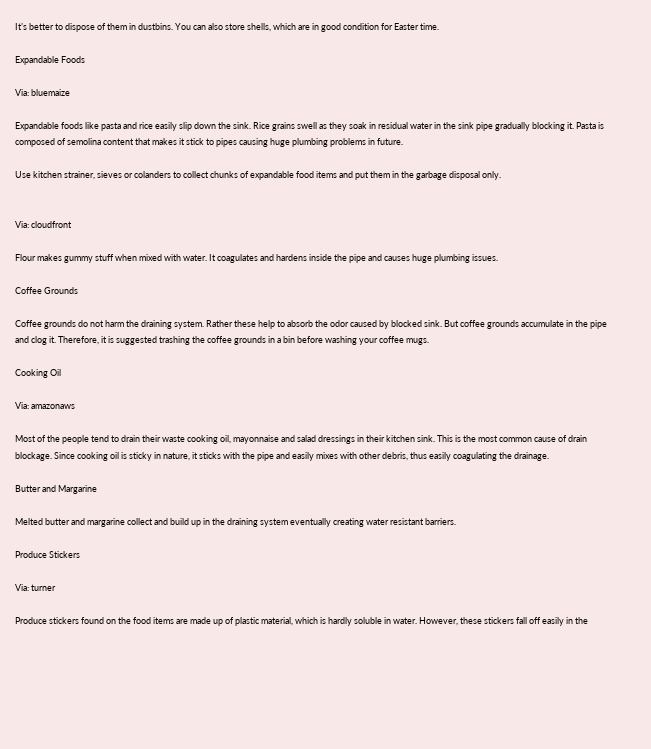It’s better to dispose of them in dustbins. You can also store shells, which are in good condition for Easter time.

Expandable Foods

Via: bluemaize

Expandable foods like pasta and rice easily slip down the sink. Rice grains swell as they soak in residual water in the sink pipe gradually blocking it. Pasta is composed of semolina content that makes it stick to pipes causing huge plumbing problems in future.

Use kitchen strainer, sieves or colanders to collect chunks of expandable food items and put them in the garbage disposal only.


Via: cloudfront

Flour makes gummy stuff when mixed with water. It coagulates and hardens inside the pipe and causes huge plumbing issues.

Coffee Grounds

Coffee grounds do not harm the draining system. Rather these help to absorb the odor caused by blocked sink. But coffee grounds accumulate in the pipe and clog it. Therefore, it is suggested trashing the coffee grounds in a bin before washing your coffee mugs.

Cooking Oil

Via: amazonaws

Most of the people tend to drain their waste cooking oil, mayonnaise and salad dressings in their kitchen sink. This is the most common cause of drain blockage. Since cooking oil is sticky in nature, it sticks with the pipe and easily mixes with other debris, thus easily coagulating the drainage.

Butter and Margarine

Melted butter and margarine collect and build up in the draining system eventually creating water resistant barriers.

Produce Stickers

Via: turner

Produce stickers found on the food items are made up of plastic material, which is hardly soluble in water. However, these stickers fall off easily in the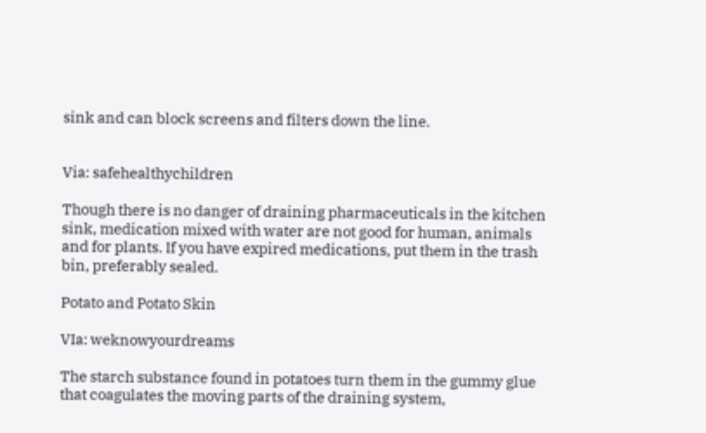sink and can block screens and filters down the line.


Via: safehealthychildren

Though there is no danger of draining pharmaceuticals in the kitchen sink, medication mixed with water are not good for human, animals and for plants. If you have expired medications, put them in the trash bin, preferably sealed.

Potato and Potato Skin

VIa: weknowyourdreams

The starch substance found in potatoes turn them in the gummy glue that coagulates the moving parts of the draining system,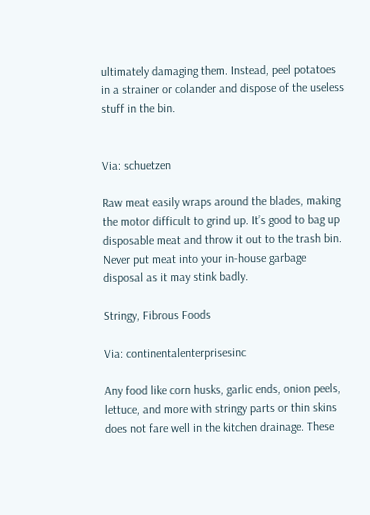ultimately damaging them. Instead, peel potatoes in a strainer or colander and dispose of the useless stuff in the bin.


Via: schuetzen

Raw meat easily wraps around the blades, making the motor difficult to grind up. It’s good to bag up disposable meat and throw it out to the trash bin. Never put meat into your in-house garbage disposal as it may stink badly.

Stringy, Fibrous Foods

Via: continentalenterprisesinc

Any food like corn husks, garlic ends, onion peels, lettuce, and more with stringy parts or thin skins does not fare well in the kitchen drainage. These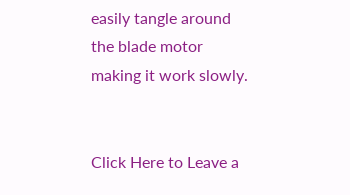easily tangle around the blade motor making it work slowly.


Click Here to Leave a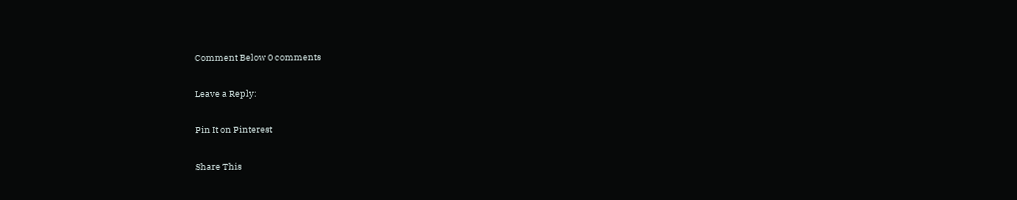Comment Below 0 comments

Leave a Reply:

Pin It on Pinterest

Share This